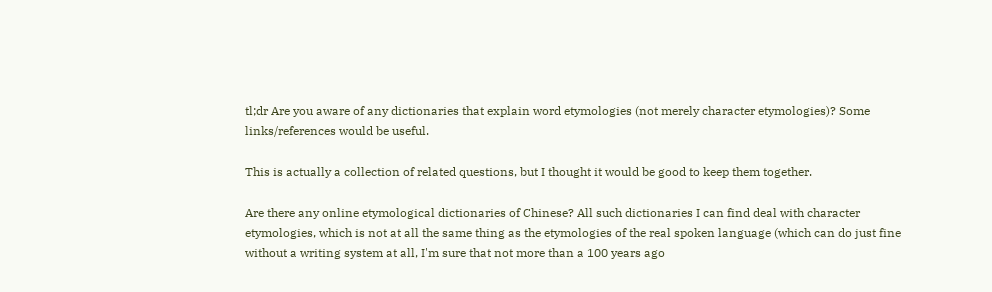tl;dr Are you aware of any dictionaries that explain word etymologies (not merely character etymologies)? Some links/references would be useful.

This is actually a collection of related questions, but I thought it would be good to keep them together.

Are there any online etymological dictionaries of Chinese? All such dictionaries I can find deal with character etymologies, which is not at all the same thing as the etymologies of the real spoken language (which can do just fine without a writing system at all, I'm sure that not more than a 100 years ago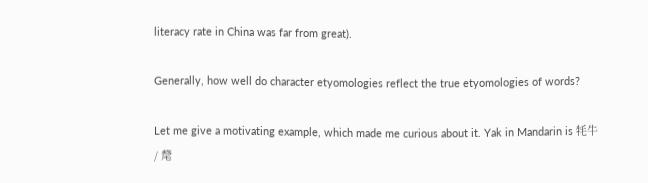literacy rate in China was far from great).

Generally, how well do character etyomologies reflect the true etyomologies of words?

Let me give a motivating example, which made me curious about it. Yak in Mandarin is 牦牛 / 氂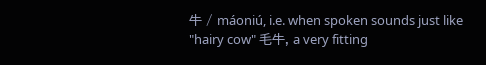牛 / máoniú, i.e. when spoken sounds just like "hairy cow" 毛牛, a very fitting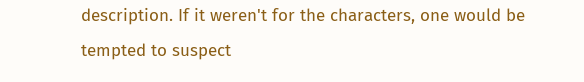description. If it weren't for the characters, one would be tempted to suspect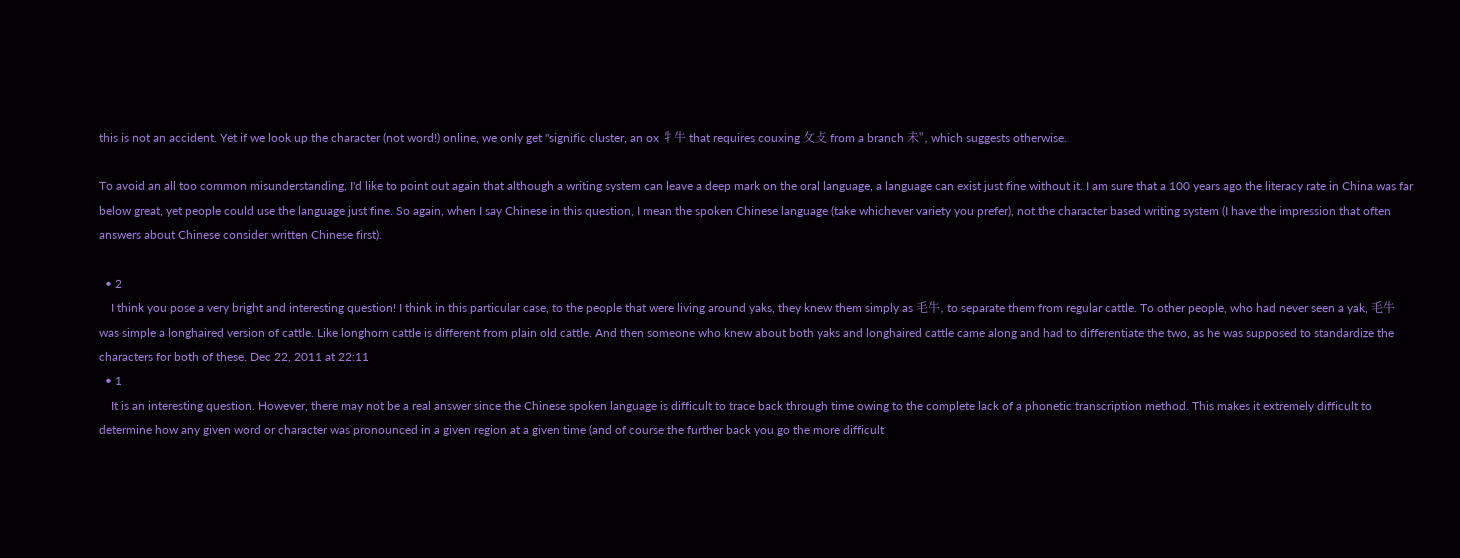this is not an accident. Yet if we look up the character (not word!) online, we only get "signific cluster, an ox 牜牛 that requires couxing 攵攴 from a branch 未", which suggests otherwise.

To avoid an all too common misunderstanding, I'd like to point out again that although a writing system can leave a deep mark on the oral language, a language can exist just fine without it. I am sure that a 100 years ago the literacy rate in China was far below great, yet people could use the language just fine. So again, when I say Chinese in this question, I mean the spoken Chinese language (take whichever variety you prefer), not the character based writing system (I have the impression that often answers about Chinese consider written Chinese first).

  • 2
    I think you pose a very bright and interesting question! I think in this particular case, to the people that were living around yaks, they knew them simply as 毛牛, to separate them from regular cattle. To other people, who had never seen a yak, 毛牛 was simple a longhaired version of cattle. Like longhorn cattle is different from plain old cattle. And then someone who knew about both yaks and longhaired cattle came along and had to differentiate the two, as he was supposed to standardize the characters for both of these. Dec 22, 2011 at 22:11
  • 1
    It is an interesting question. However, there may not be a real answer since the Chinese spoken language is difficult to trace back through time owing to the complete lack of a phonetic transcription method. This makes it extremely difficult to determine how any given word or character was pronounced in a given region at a given time (and of course the further back you go the more difficult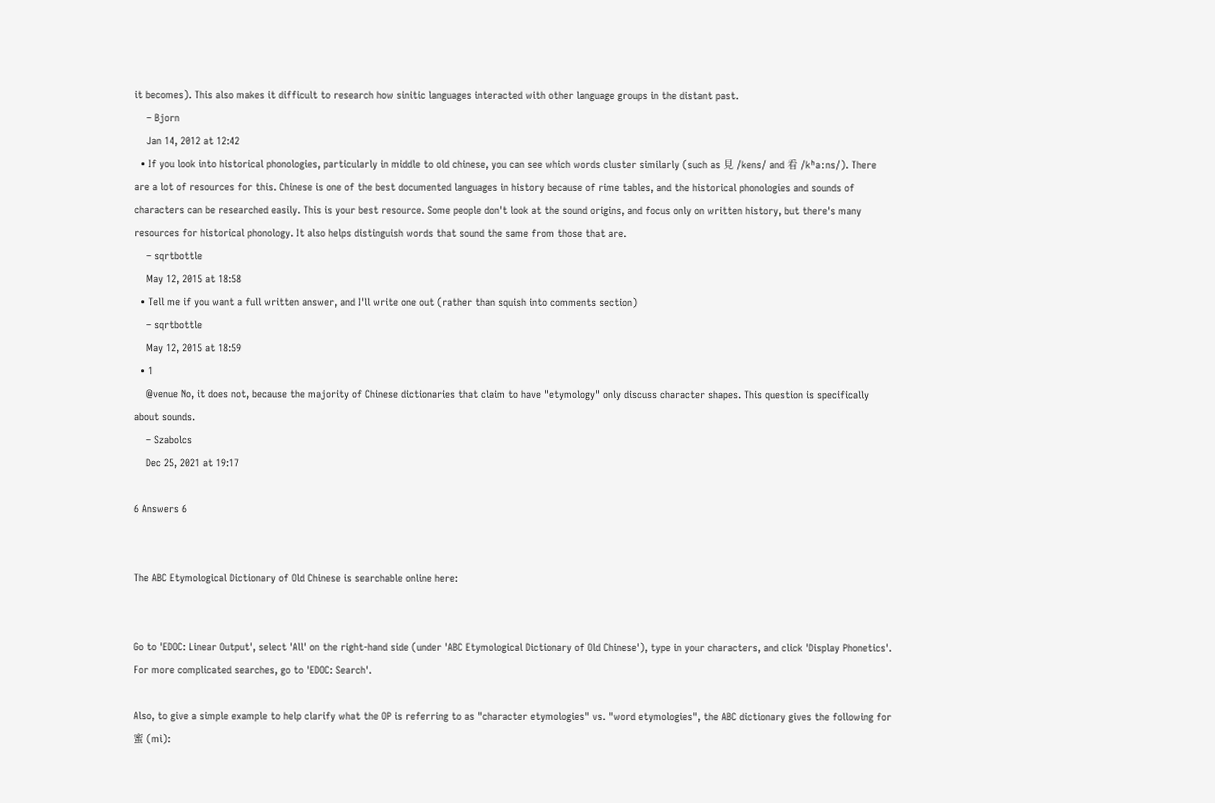it becomes). This also makes it difficult to research how sinitic languages interacted with other language groups in the distant past.
    – Bjorn
    Jan 14, 2012 at 12:42
  • If you look into historical phonologies, particularly in middle to old chinese, you can see which words cluster similarly (such as 見 /kens/ and 看 /kʰaːns/). There are a lot of resources for this. Chinese is one of the best documented languages in history because of rime tables, and the historical phonologies and sounds of characters can be researched easily. This is your best resource. Some people don't look at the sound origins, and focus only on written history, but there's many resources for historical phonology. It also helps distinguish words that sound the same from those that are.
    – sqrtbottle
    May 12, 2015 at 18:58
  • Tell me if you want a full written answer, and I'll write one out (rather than squish into comments section)
    – sqrtbottle
    May 12, 2015 at 18:59
  • 1
    @venue No, it does not, because the majority of Chinese dictionaries that claim to have "etymology" only discuss character shapes. This question is specifically about sounds.
    – Szabolcs
    Dec 25, 2021 at 19:17

6 Answers 6


The ABC Etymological Dictionary of Old Chinese is searchable online here:


Go to 'EDOC: Linear Output', select 'All' on the right-hand side (under 'ABC Etymological Dictionary of Old Chinese'), type in your characters, and click 'Display Phonetics'. For more complicated searches, go to 'EDOC: Search'.

Also, to give a simple example to help clarify what the OP is referring to as "character etymologies" vs. "word etymologies", the ABC dictionary gives the following for 蜜 (mì):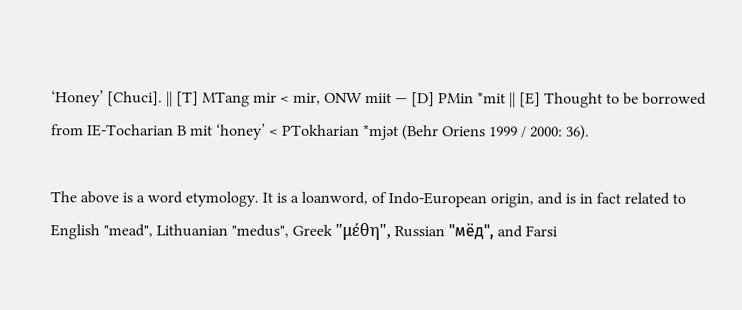‘Honey’ [Chuci]. || [T] MTang mir < mir, ONW miit — [D] PMin *mit || [E] Thought to be borrowed from IE-Tocharian B mit ‘honey’ < PTokharian *mjət (Behr Oriens 1999 / 2000: 36).

The above is a word etymology. It is a loanword, of Indo-European origin, and is in fact related to English "mead", Lithuanian "medus", Greek "μέθη", Russian "мёд", and Farsi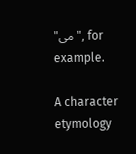"می", for example.

A character etymology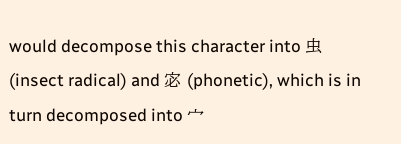would decompose this character into 虫 (insect radical) and 宓 (phonetic), which is in turn decomposed into 宀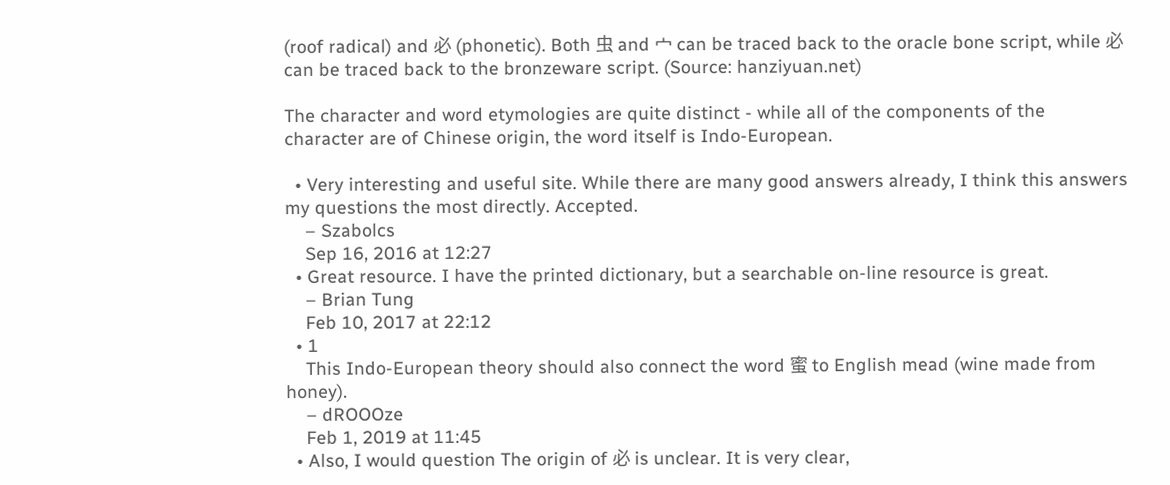(roof radical) and 必 (phonetic). Both 虫 and 宀 can be traced back to the oracle bone script, while 必 can be traced back to the bronzeware script. (Source: hanziyuan.net)

The character and word etymologies are quite distinct - while all of the components of the character are of Chinese origin, the word itself is Indo-European.

  • Very interesting and useful site. While there are many good answers already, I think this answers my questions the most directly. Accepted.
    – Szabolcs
    Sep 16, 2016 at 12:27
  • Great resource. I have the printed dictionary, but a searchable on-line resource is great.
    – Brian Tung
    Feb 10, 2017 at 22:12
  • 1
    This Indo-European theory should also connect the word 蜜 to English mead (wine made from honey).
    – dROOOze
    Feb 1, 2019 at 11:45
  • Also, I would question The origin of 必 is unclear. It is very clear,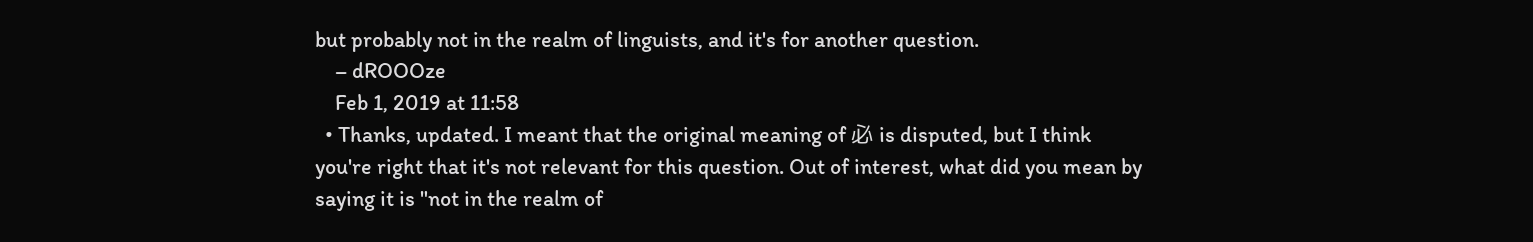but probably not in the realm of linguists, and it's for another question.
    – dROOOze
    Feb 1, 2019 at 11:58
  • Thanks, updated. I meant that the original meaning of 必 is disputed, but I think you're right that it's not relevant for this question. Out of interest, what did you mean by saying it is "not in the realm of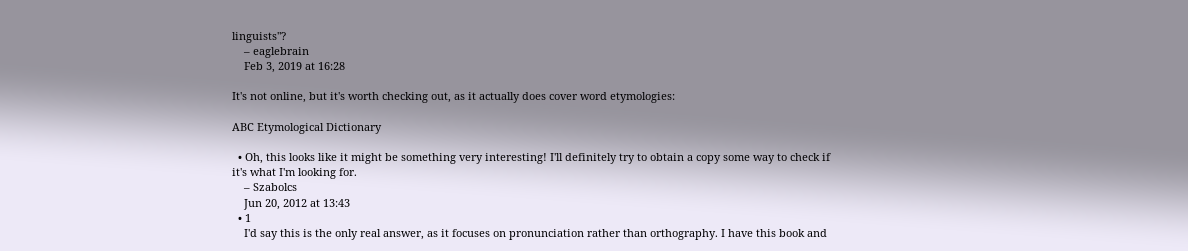linguists"?
    – eaglebrain
    Feb 3, 2019 at 16:28

It's not online, but it's worth checking out, as it actually does cover word etymologies:

ABC Etymological Dictionary

  • Oh, this looks like it might be something very interesting! I'll definitely try to obtain a copy some way to check if it's what I'm looking for.
    – Szabolcs
    Jun 20, 2012 at 13:43
  • 1
    I'd say this is the only real answer, as it focuses on pronunciation rather than orthography. I have this book and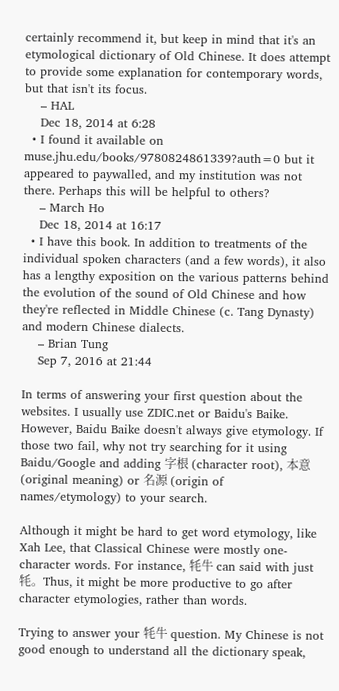certainly recommend it, but keep in mind that it's an etymological dictionary of Old Chinese. It does attempt to provide some explanation for contemporary words, but that isn't its focus.
    – HAL
    Dec 18, 2014 at 6:28
  • I found it available on muse.jhu.edu/books/9780824861339?auth=0 but it appeared to paywalled, and my institution was not there. Perhaps this will be helpful to others?
    – March Ho
    Dec 18, 2014 at 16:17
  • I have this book. In addition to treatments of the individual spoken characters (and a few words), it also has a lengthy exposition on the various patterns behind the evolution of the sound of Old Chinese and how they're reflected in Middle Chinese (c. Tang Dynasty) and modern Chinese dialects.
    – Brian Tung
    Sep 7, 2016 at 21:44

In terms of answering your first question about the websites. I usually use ZDIC.net or Baidu's Baike. However, Baidu Baike doesn't always give etymology. If those two fail, why not try searching for it using Baidu/Google and adding 字根 (character root), 本意 (original meaning) or 名源 (origin of names/etymology) to your search.

Although it might be hard to get word etymology, like Xah Lee, that Classical Chinese were mostly one-character words. For instance, 牦牛 can said with just 牦。Thus, it might be more productive to go after character etymologies, rather than words.

Trying to answer your 牦牛 question. My Chinese is not good enough to understand all the dictionary speak,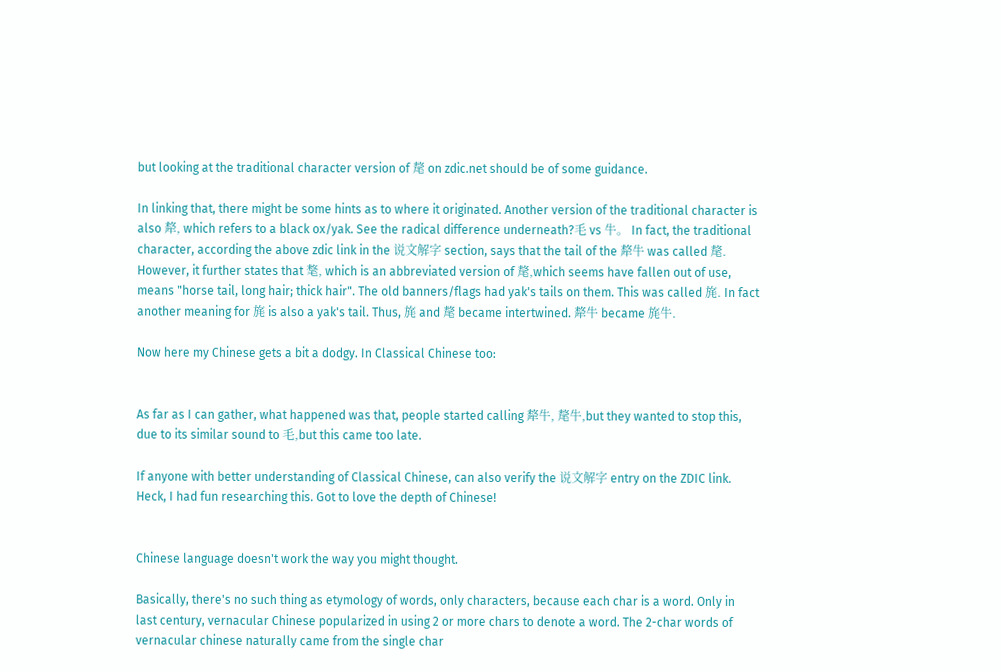but looking at the traditional character version of 氂 on zdic.net should be of some guidance.

In linking that, there might be some hints as to where it originated. Another version of the traditional character is also 犛, which refers to a black ox/yak. See the radical difference underneath?毛 vs 牛。 In fact, the traditional character, according the above zdic link in the 说文解字 section, says that the tail of the 犛牛 was called 氂. However, it further states that 㲠, which is an abbreviated version of 氂,which seems have fallen out of use, means "horse tail, long hair; thick hair". The old banners/flags had yak's tails on them. This was called 旄. In fact another meaning for 旄 is also a yak's tail. Thus, 旄 and 氂 became intertwined. 犛牛 became 旄牛.

Now here my Chinese gets a bit a dodgy. In Classical Chinese too:


As far as I can gather, what happened was that, people started calling 犛牛, 氂牛,but they wanted to stop this, due to its similar sound to 毛,but this came too late.

If anyone with better understanding of Classical Chinese, can also verify the 说文解字 entry on the ZDIC link. Heck, I had fun researching this. Got to love the depth of Chinese!


Chinese language doesn't work the way you might thought.

Basically, there's no such thing as etymology of words, only characters, because each char is a word. Only in last century, vernacular Chinese popularized in using 2 or more chars to denote a word. The 2-char words of vernacular chinese naturally came from the single char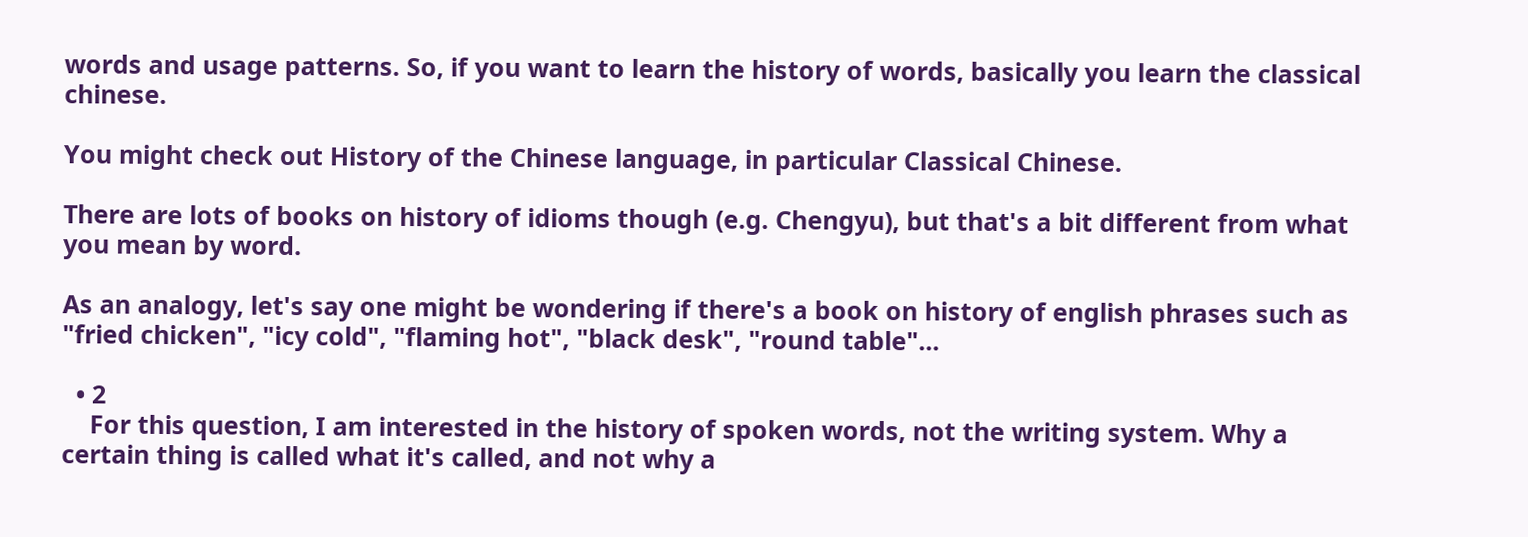words and usage patterns. So, if you want to learn the history of words, basically you learn the classical chinese.

You might check out History of the Chinese language, in particular Classical Chinese.

There are lots of books on history of idioms though (e.g. Chengyu), but that's a bit different from what you mean by word.

As an analogy, let's say one might be wondering if there's a book on history of english phrases such as "fried chicken", "icy cold", "flaming hot", "black desk", "round table"...

  • 2
    For this question, I am interested in the history of spoken words, not the writing system. Why a certain thing is called what it's called, and not why a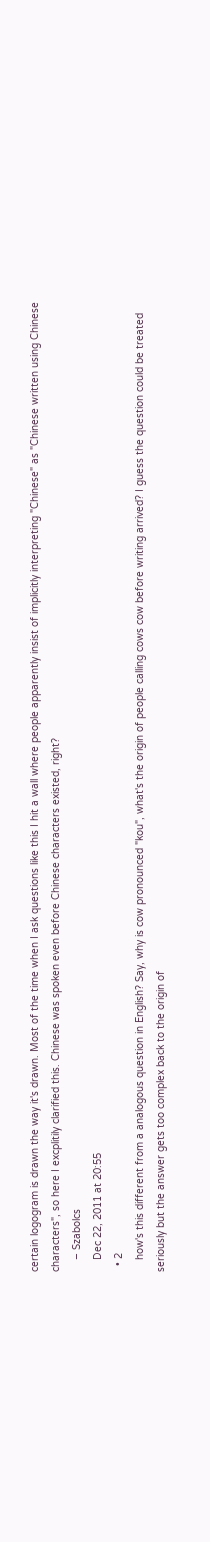certain logogram is drawn the way it's drawn. Most of the time when I ask questions like this I hit a wall where people apparently insist of implicitly interpreting "Chinese" as "Chinese written using Chinese characters", so here I excplitily clarified this. Chinese was spoken even before Chinese characters existed, right?
    – Szabolcs
    Dec 22, 2011 at 20:55
  • 2
    how's this different from a analogous question in English? Say, why is cow pronounced "kou", what's the origin of people calling cows cow before writing arrived? I guess the question could be treated seriously but the answer gets too complex back to the origin of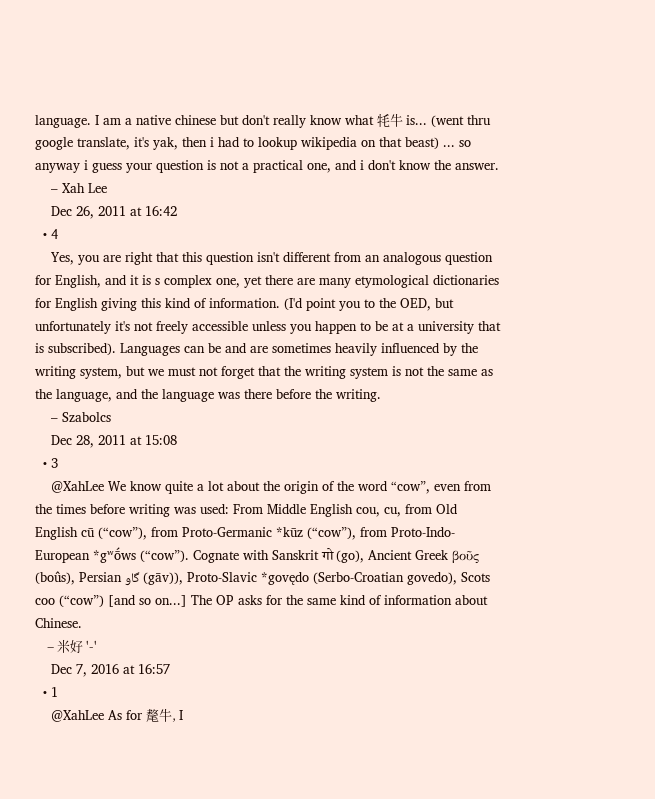language. I am a native chinese but don't really know what 牦牛 is... (went thru google translate, it's yak, then i had to lookup wikipedia on that beast) ... so anyway i guess your question is not a practical one, and i don't know the answer.
    – Xah Lee
    Dec 26, 2011 at 16:42
  • 4
    Yes, you are right that this question isn't different from an analogous question for English, and it is s complex one, yet there are many etymological dictionaries for English giving this kind of information. (I'd point you to the OED, but unfortunately it's not freely accessible unless you happen to be at a university that is subscribed). Languages can be and are sometimes heavily influenced by the writing system, but we must not forget that the writing system is not the same as the language, and the language was there before the writing.
    – Szabolcs
    Dec 28, 2011 at 15:08
  • 3
    @XahLee We know quite a lot about the origin of the word “cow”, even from the times before writing was used: From Middle English cou, cu, from Old English cū (“cow”), from Proto-Germanic *kūz (“cow”), from Proto-Indo-European *gʷṓws (“cow”). Cognate with Sanskrit गो (go), Ancient Greek βοῦς (boûs), Persian گاو (gāv)), Proto-Slavic *govędo (Serbo-Croatian govedo), Scots coo (“cow”) [and so on...] The OP asks for the same kind of information about Chinese.
    – 米好 '-'
    Dec 7, 2016 at 16:57
  • 1
    @XahLee As for 氂牛, I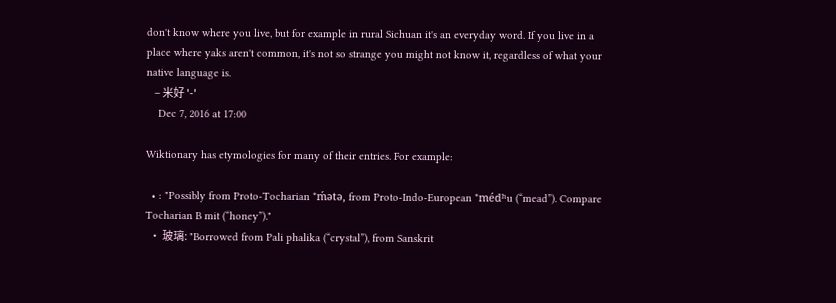don't know where you live, but for example in rural Sichuan it's an everyday word. If you live in a place where yaks aren't common, it's not so strange you might not know it, regardless of what your native language is.
    – 米好 '-'
    Dec 7, 2016 at 17:00

Wiktionary has etymologies for many of their entries. For example:

  • : "Possibly from Proto-Tocharian *ḿətə, from Proto-Indo-European *médʰu (“mead”). Compare Tocharian B mit (“honey”)."
  • 玻璃: "Borrowed from Pali phalika (“crystal”), from Sanskrit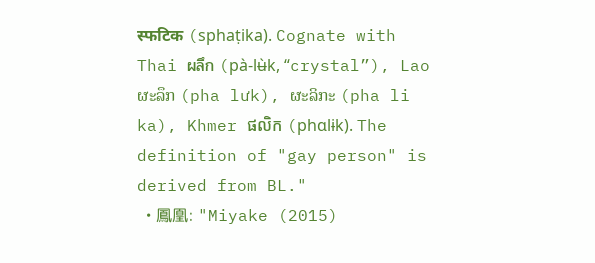स्फटिक (sphaṭika). Cognate with Thai ผลึก (pà-lʉ̀k, “crystal”), Lao ຜະລຶກ (pha lưk), ຜະລິກະ (pha li ka), Khmer ផលិក (phɑlɨk). The definition of "gay person" is derived from BL."
  • 鳳凰: "Miyake (2015)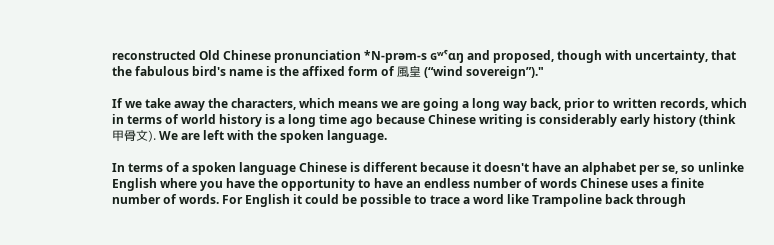reconstructed Old Chinese pronunciation *N-prəm-s ɢʷˁɑŋ and proposed, though with uncertainty, that the fabulous bird's name is the affixed form of 風皇 (“wind sovereign”)."

If we take away the characters, which means we are going a long way back, prior to written records, which in terms of world history is a long time ago because Chinese writing is considerably early history (think 甲骨文). We are left with the spoken language.

In terms of a spoken language Chinese is different because it doesn't have an alphabet per se, so unlinke English where you have the opportunity to have an endless number of words Chinese uses a finite number of words. For English it could be possible to trace a word like Trampoline back through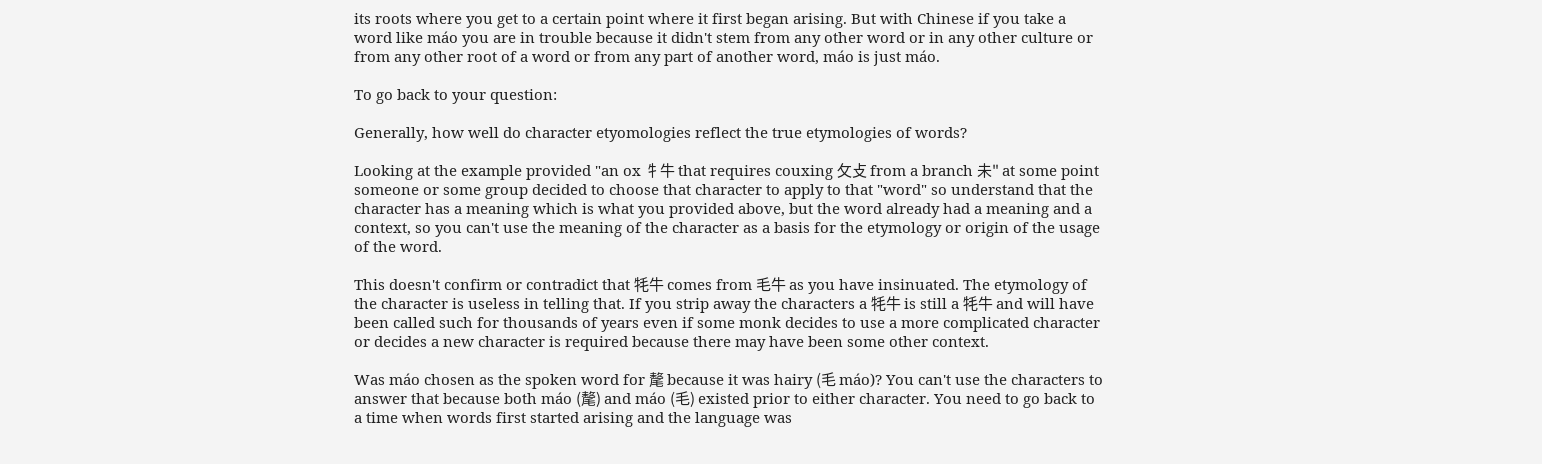its roots where you get to a certain point where it first began arising. But with Chinese if you take a word like máo you are in trouble because it didn't stem from any other word or in any other culture or from any other root of a word or from any part of another word, máo is just máo.

To go back to your question:

Generally, how well do character etyomologies reflect the true etymologies of words?

Looking at the example provided "an ox 牜牛 that requires couxing 攵攴 from a branch 未" at some point someone or some group decided to choose that character to apply to that "word" so understand that the character has a meaning which is what you provided above, but the word already had a meaning and a context, so you can't use the meaning of the character as a basis for the etymology or origin of the usage of the word.

This doesn't confirm or contradict that 牦牛 comes from 毛牛 as you have insinuated. The etymology of the character is useless in telling that. If you strip away the characters a 牦牛 is still a 牦牛 and will have been called such for thousands of years even if some monk decides to use a more complicated character or decides a new character is required because there may have been some other context.

Was máo chosen as the spoken word for 氂 because it was hairy (毛 máo)? You can't use the characters to answer that because both máo (氂) and máo (毛) existed prior to either character. You need to go back to a time when words first started arising and the language was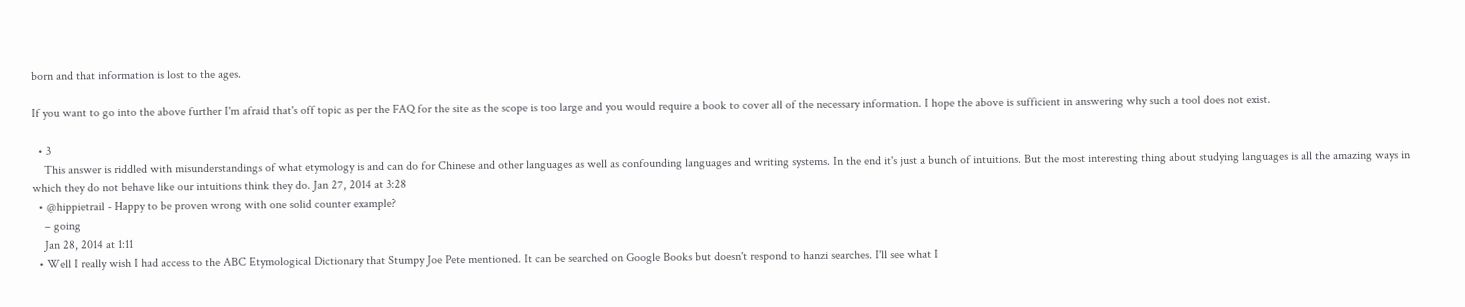born and that information is lost to the ages.

If you want to go into the above further I'm afraid that's off topic as per the FAQ for the site as the scope is too large and you would require a book to cover all of the necessary information. I hope the above is sufficient in answering why such a tool does not exist.

  • 3
    This answer is riddled with misunderstandings of what etymology is and can do for Chinese and other languages as well as confounding languages and writing systems. In the end it's just a bunch of intuitions. But the most interesting thing about studying languages is all the amazing ways in which they do not behave like our intuitions think they do. Jan 27, 2014 at 3:28
  • @hippietrail - Happy to be proven wrong with one solid counter example?
    – going
    Jan 28, 2014 at 1:11
  • Well I really wish I had access to the ABC Etymological Dictionary that Stumpy Joe Pete mentioned. It can be searched on Google Books but doesn't respond to hanzi searches. I'll see what I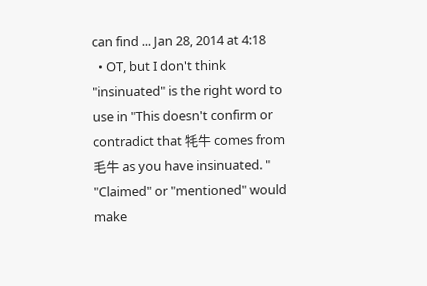can find ... Jan 28, 2014 at 4:18
  • OT, but I don't think "insinuated" is the right word to use in "This doesn't confirm or contradict that 牦牛 comes from 毛牛 as you have insinuated. " "Claimed" or "mentioned" would make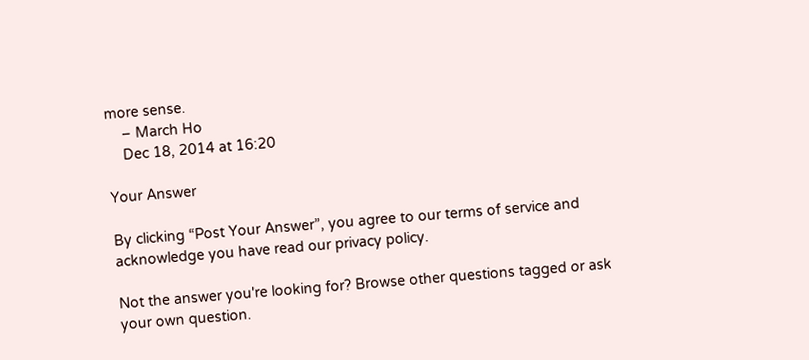more sense.
    – March Ho
    Dec 18, 2014 at 16:20

Your Answer

By clicking “Post Your Answer”, you agree to our terms of service and acknowledge you have read our privacy policy.

Not the answer you're looking for? Browse other questions tagged or ask your own question.